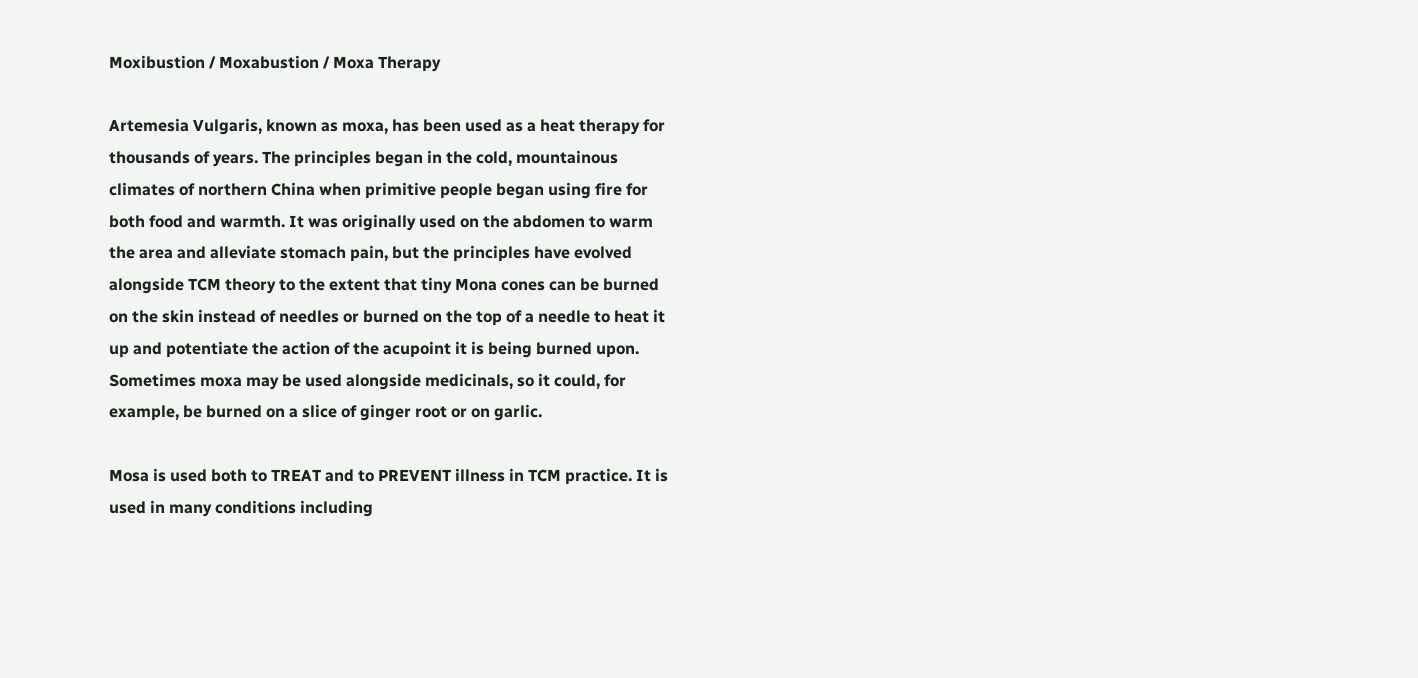Moxibustion / Moxabustion / Moxa Therapy

Artemesia Vulgaris, known as moxa, has been used as a heat therapy for thousands of years. The principles began in the cold, mountainous climates of northern China when primitive people began using fire for both food and warmth. It was originally used on the abdomen to warm the area and alleviate stomach pain, but the principles have evolved alongside TCM theory to the extent that tiny Mona cones can be burned on the skin instead of needles or burned on the top of a needle to heat it up and potentiate the action of the acupoint it is being burned upon. Sometimes moxa may be used alongside medicinals, so it could, for example, be burned on a slice of ginger root or on garlic.

Mosa is used both to TREAT and to PREVENT illness in TCM practice. It is used in many conditions including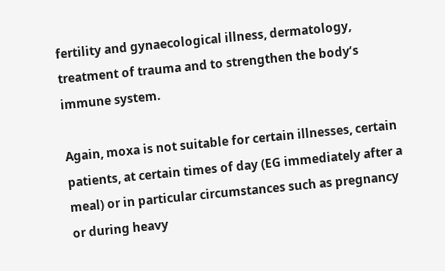fertility and gynaecological illness, dermatology, treatment of trauma and to strengthen the body’s immune system.

Again, moxa is not suitable for certain illnesses, certain patients, at certain times of day (EG immediately after a meal) or in particular circumstances such as pregnancy or during heavy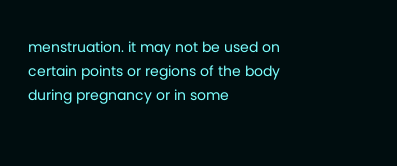menstruation. it may not be used on certain points or regions of the body during pregnancy or in some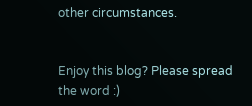other circumstances.


Enjoy this blog? Please spread the word :)